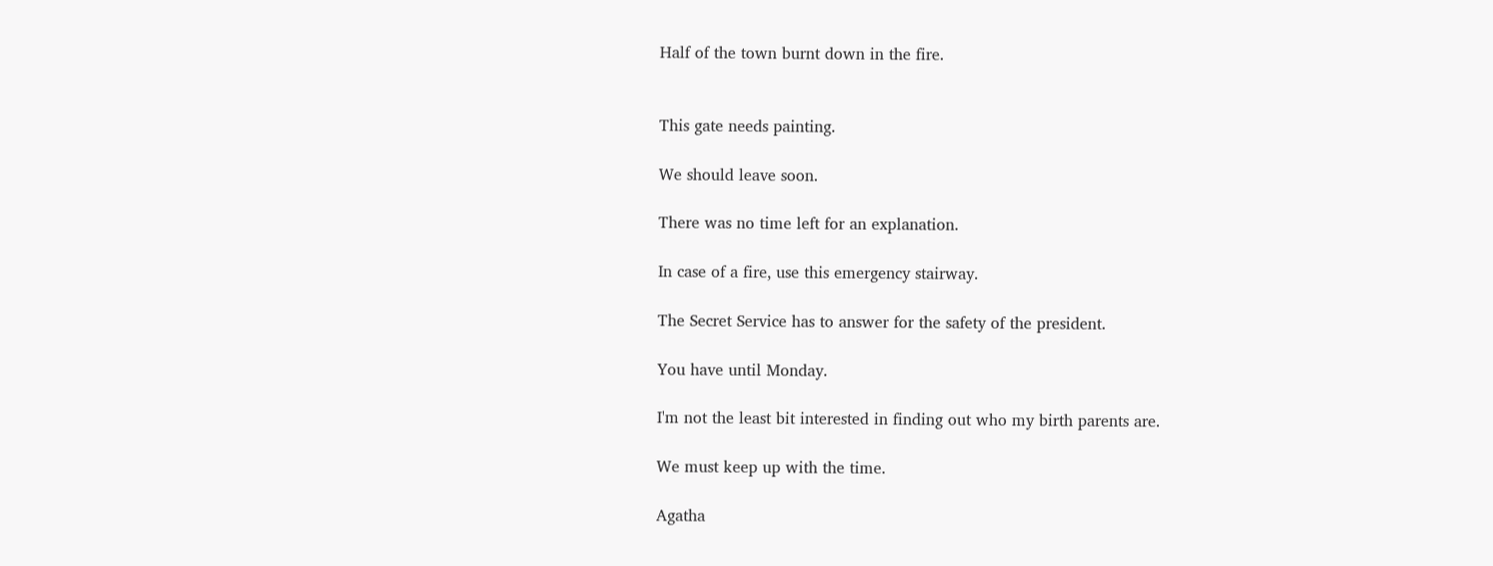Half of the town burnt down in the fire.


This gate needs painting.

We should leave soon.

There was no time left for an explanation.

In case of a fire, use this emergency stairway.

The Secret Service has to answer for the safety of the president.

You have until Monday.

I'm not the least bit interested in finding out who my birth parents are.

We must keep up with the time.

Agatha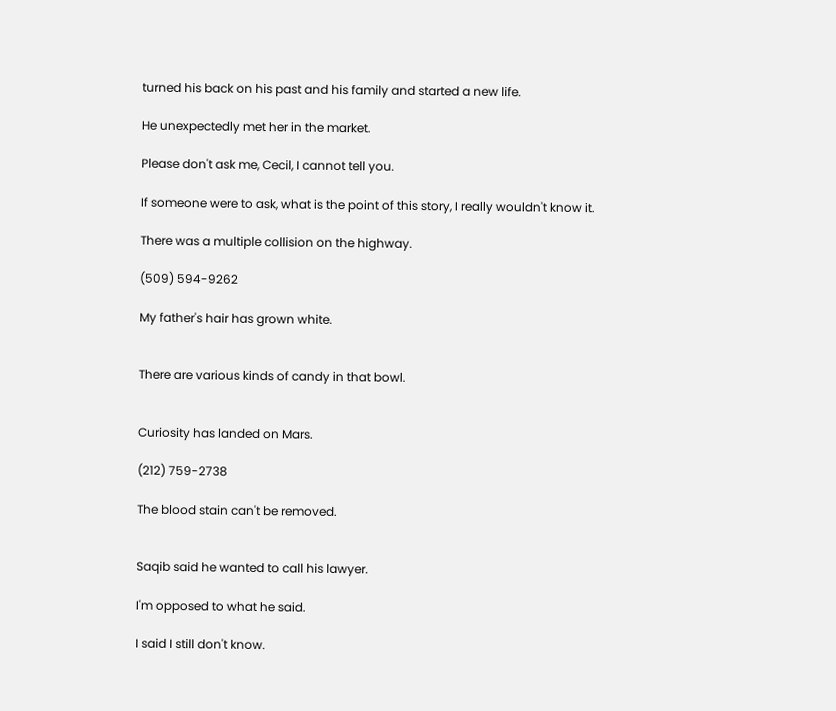turned his back on his past and his family and started a new life.

He unexpectedly met her in the market.

Please don't ask me, Cecil, I cannot tell you.

If someone were to ask, what is the point of this story, I really wouldn't know it.

There was a multiple collision on the highway.

(509) 594-9262

My father's hair has grown white.


There are various kinds of candy in that bowl.


Curiosity has landed on Mars.

(212) 759-2738

The blood stain can't be removed.


Saqib said he wanted to call his lawyer.

I'm opposed to what he said.

I said I still don't know.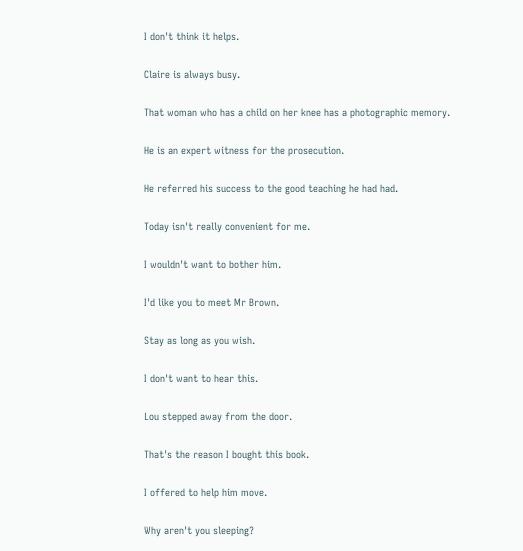I don't think it helps.

Claire is always busy.

That woman who has a child on her knee has a photographic memory.

He is an expert witness for the prosecution.

He referred his success to the good teaching he had had.

Today isn't really convenient for me.

I wouldn't want to bother him.

I'd like you to meet Mr Brown.

Stay as long as you wish.

I don't want to hear this.

Lou stepped away from the door.

That's the reason I bought this book.

I offered to help him move.

Why aren't you sleeping?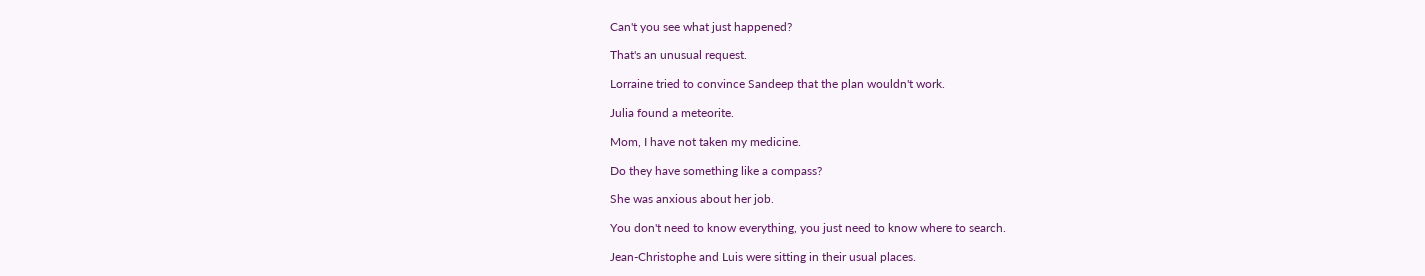Can't you see what just happened?

That's an unusual request.

Lorraine tried to convince Sandeep that the plan wouldn't work.

Julia found a meteorite.

Mom, I have not taken my medicine.

Do they have something like a compass?

She was anxious about her job.

You don't need to know everything, you just need to know where to search.

Jean-Christophe and Luis were sitting in their usual places.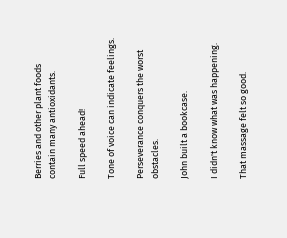Berries and other plant foods contain many antioxidants.

Full speed ahead!

Tone of voice can indicate feelings.

Perseverance conquers the worst obstacles.

John built a bookcase.

I didn't know what was happening.

That massage felt so good.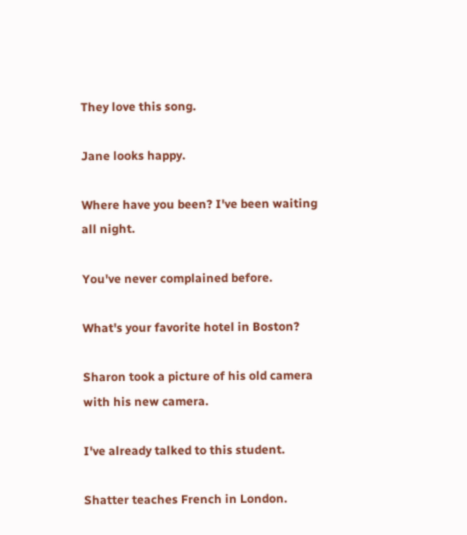They love this song.

Jane looks happy.

Where have you been? I've been waiting all night.

You've never complained before.

What's your favorite hotel in Boston?

Sharon took a picture of his old camera with his new camera.

I've already talked to this student.

Shatter teaches French in London.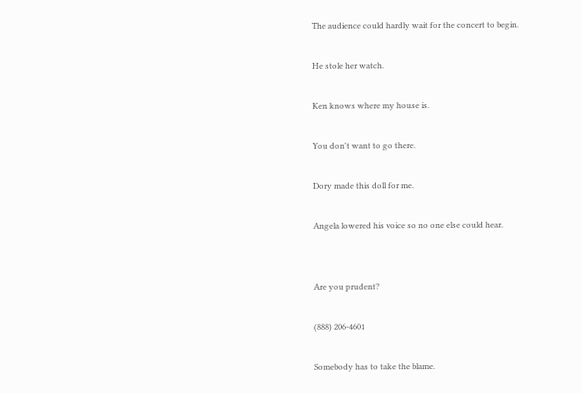The audience could hardly wait for the concert to begin.

He stole her watch.

Ken knows where my house is.

You don't want to go there.

Dory made this doll for me.

Angela lowered his voice so no one else could hear.


Are you prudent?

(888) 206-4601

Somebody has to take the blame.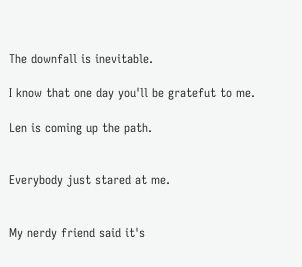The downfall is inevitable.

I know that one day you'll be gratefut to me.

Len is coming up the path.


Everybody just stared at me.


My nerdy friend said it's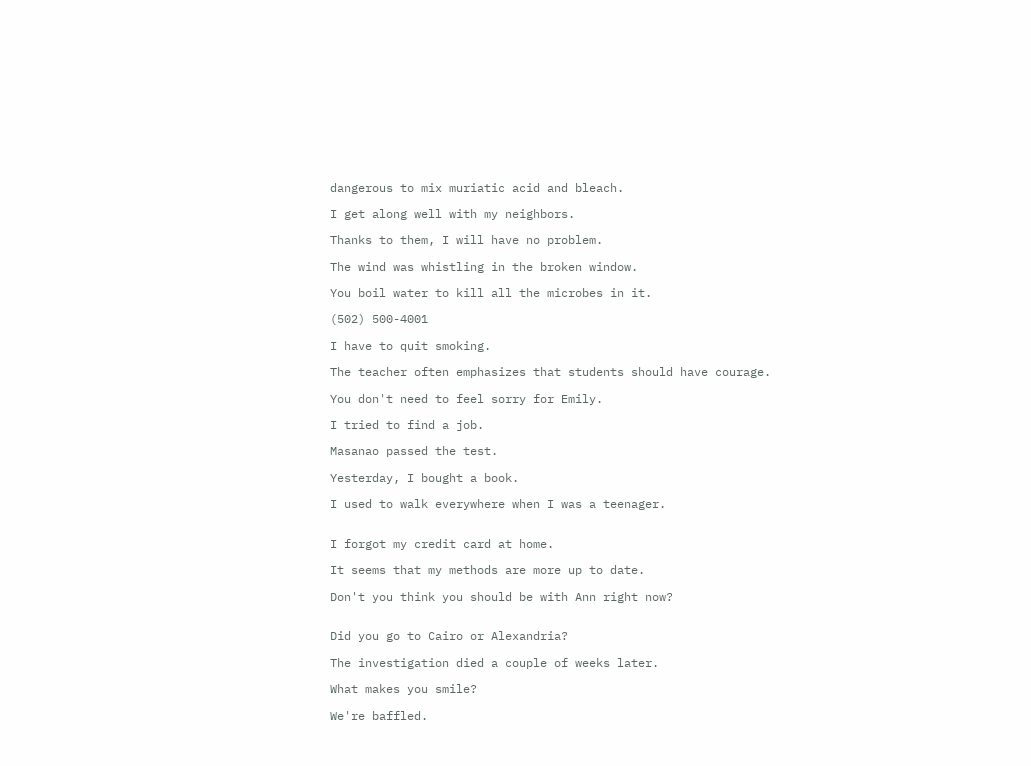dangerous to mix muriatic acid and bleach.

I get along well with my neighbors.

Thanks to them, I will have no problem.

The wind was whistling in the broken window.

You boil water to kill all the microbes in it.

(502) 500-4001

I have to quit smoking.

The teacher often emphasizes that students should have courage.

You don't need to feel sorry for Emily.

I tried to find a job.

Masanao passed the test.

Yesterday, I bought a book.

I used to walk everywhere when I was a teenager.


I forgot my credit card at home.

It seems that my methods are more up to date.

Don't you think you should be with Ann right now?


Did you go to Cairo or Alexandria?

The investigation died a couple of weeks later.

What makes you smile?

We're baffled.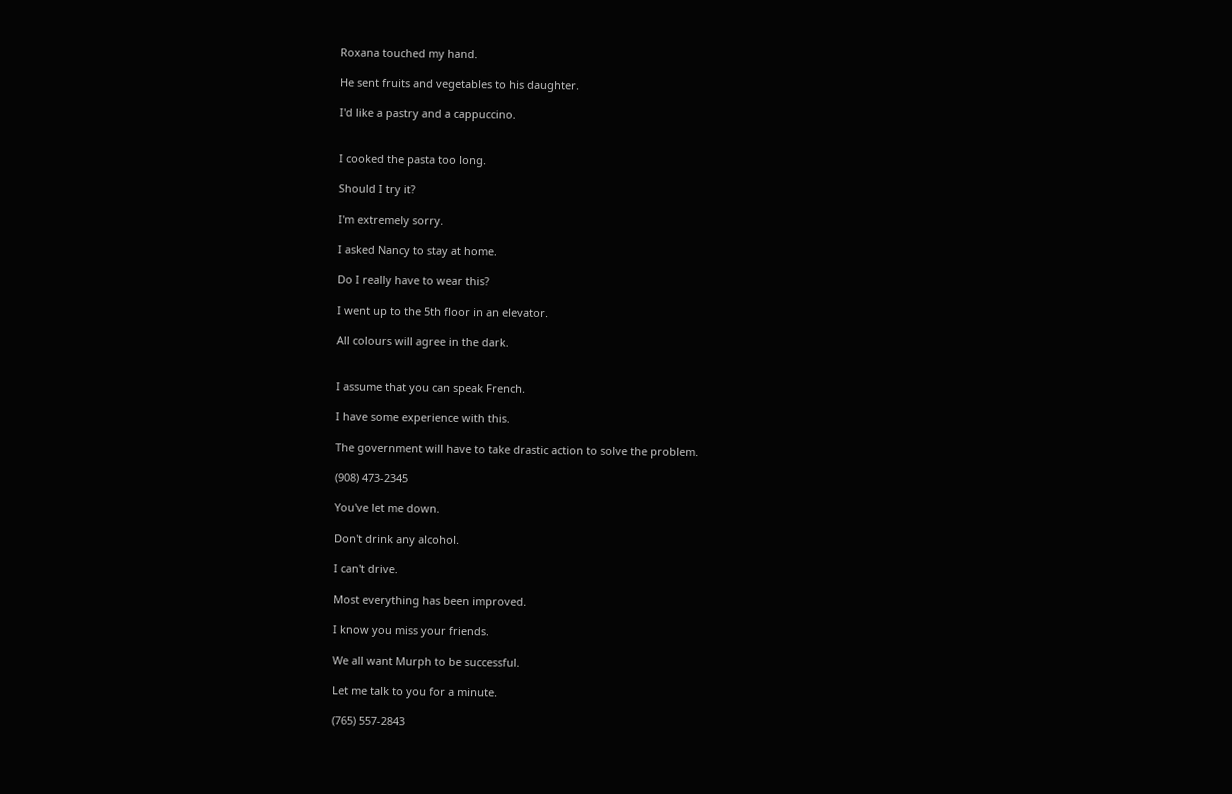Roxana touched my hand.

He sent fruits and vegetables to his daughter.

I'd like a pastry and a cappuccino.


I cooked the pasta too long.

Should I try it?

I'm extremely sorry.

I asked Nancy to stay at home.

Do I really have to wear this?

I went up to the 5th floor in an elevator.

All colours will agree in the dark.


I assume that you can speak French.

I have some experience with this.

The government will have to take drastic action to solve the problem.

(908) 473-2345

You've let me down.

Don't drink any alcohol.

I can't drive.

Most everything has been improved.

I know you miss your friends.

We all want Murph to be successful.

Let me talk to you for a minute.

(765) 557-2843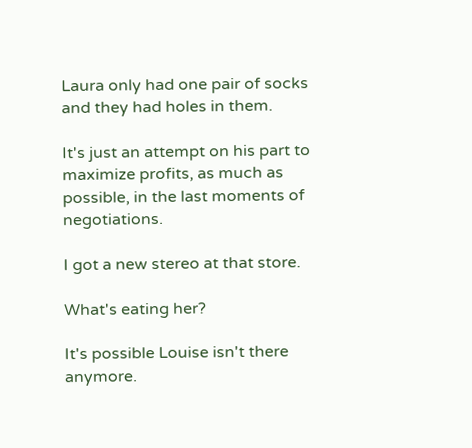Laura only had one pair of socks and they had holes in them.

It's just an attempt on his part to maximize profits, as much as possible, in the last moments of negotiations.

I got a new stereo at that store.

What's eating her?

It's possible Louise isn't there anymore.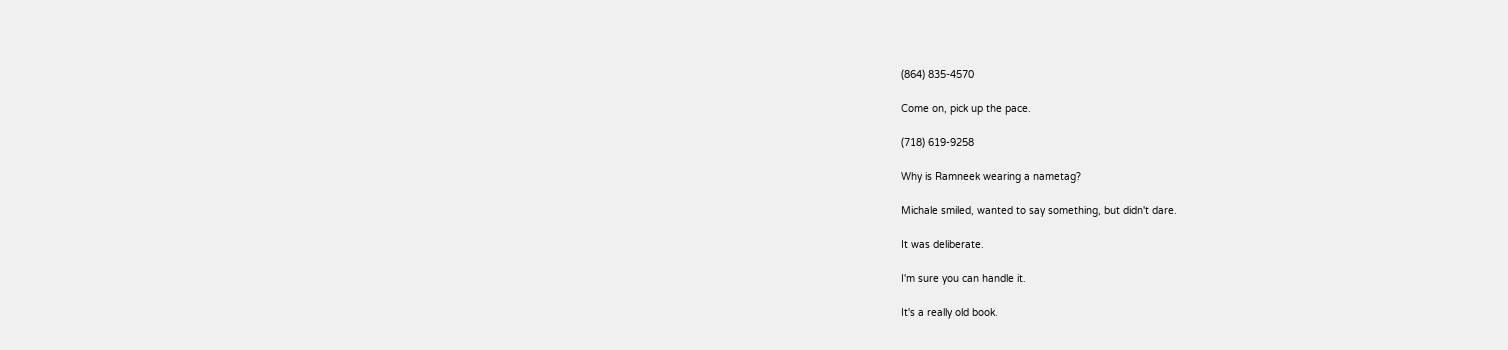(864) 835-4570

Come on, pick up the pace.

(718) 619-9258

Why is Ramneek wearing a nametag?

Michale smiled, wanted to say something, but didn't dare.

It was deliberate.

I'm sure you can handle it.

It's a really old book.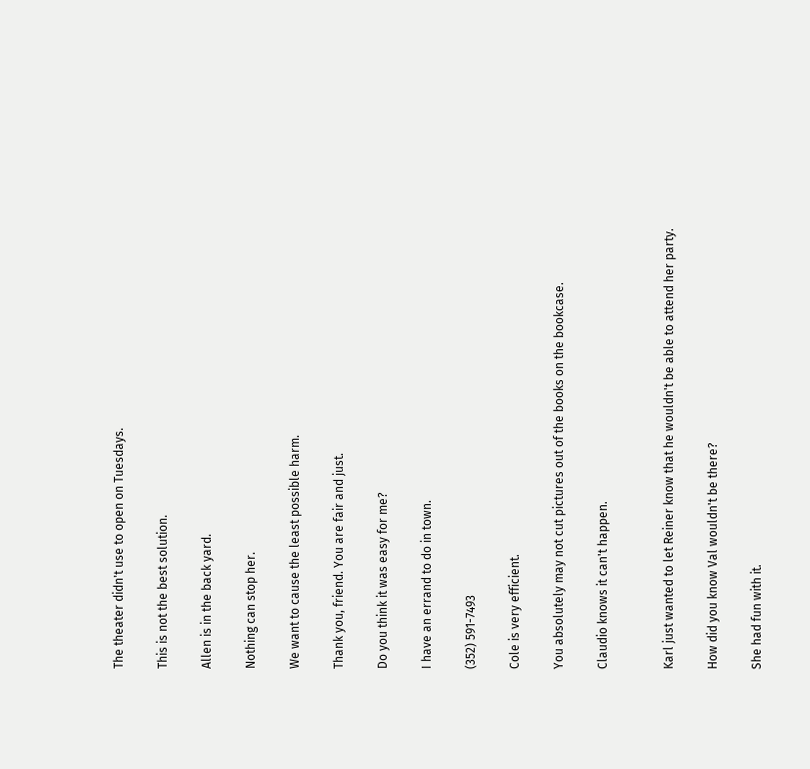The theater didn't use to open on Tuesdays.

This is not the best solution.

Allen is in the back yard.

Nothing can stop her.

We want to cause the least possible harm.

Thank you, friend. You are fair and just.

Do you think it was easy for me?

I have an errand to do in town.

(352) 591-7493

Cole is very efficient.

You absolutely may not cut pictures out of the books on the bookcase.

Claudio knows it can't happen.


Karl just wanted to let Reiner know that he wouldn't be able to attend her party.

How did you know Val wouldn't be there?

She had fun with it.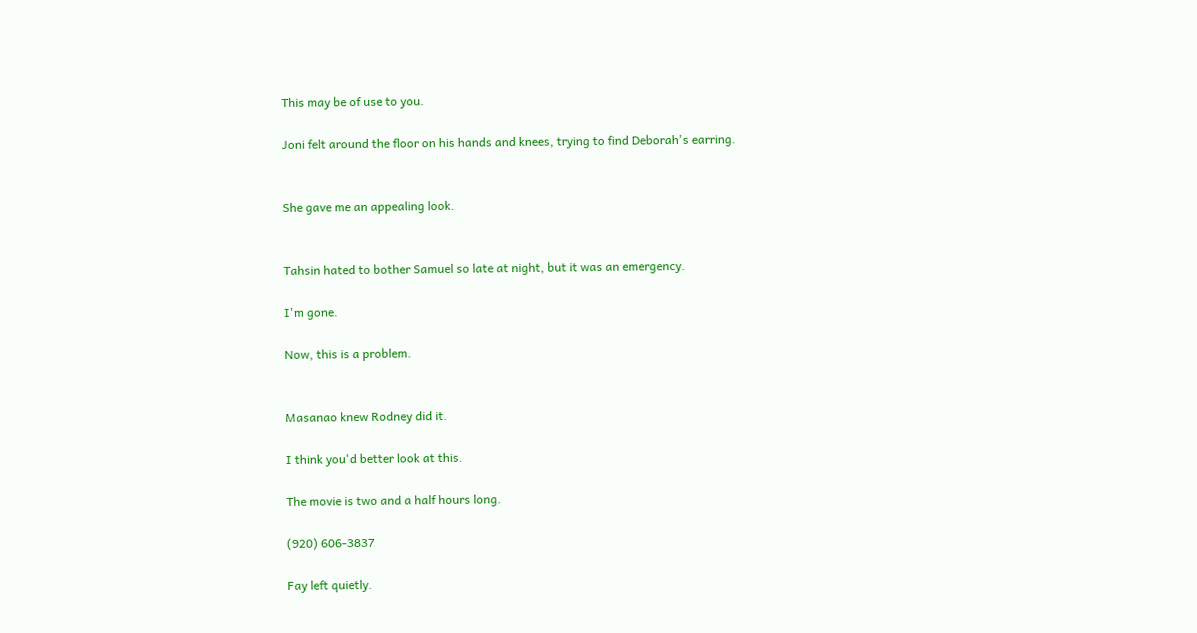This may be of use to you.

Joni felt around the floor on his hands and knees, trying to find Deborah's earring.


She gave me an appealing look.


Tahsin hated to bother Samuel so late at night, but it was an emergency.

I'm gone.

Now, this is a problem.


Masanao knew Rodney did it.

I think you'd better look at this.

The movie is two and a half hours long.

(920) 606-3837

Fay left quietly.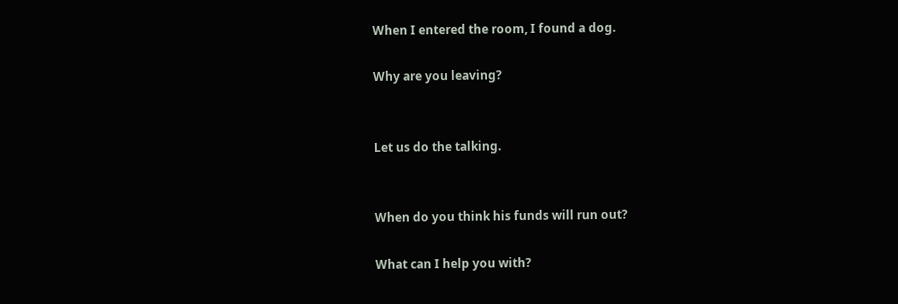When I entered the room, I found a dog.

Why are you leaving?


Let us do the talking.


When do you think his funds will run out?

What can I help you with?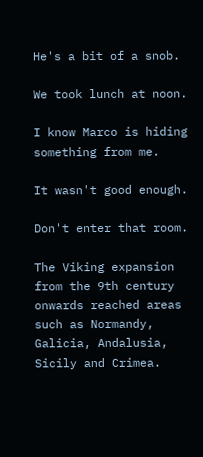He's a bit of a snob.

We took lunch at noon.

I know Marco is hiding something from me.

It wasn't good enough.

Don't enter that room.

The Viking expansion from the 9th century onwards reached areas such as Normandy, Galicia, Andalusia, Sicily and Crimea.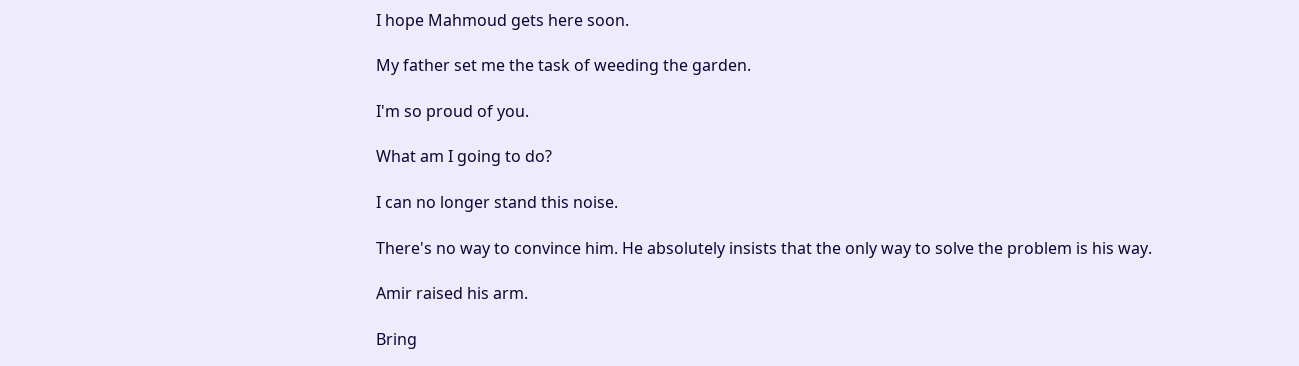I hope Mahmoud gets here soon.

My father set me the task of weeding the garden.

I'm so proud of you.

What am I going to do?

I can no longer stand this noise.

There's no way to convince him. He absolutely insists that the only way to solve the problem is his way.

Amir raised his arm.

Bring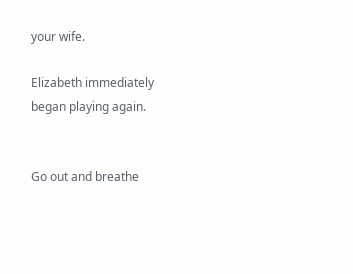your wife.

Elizabeth immediately began playing again.


Go out and breathe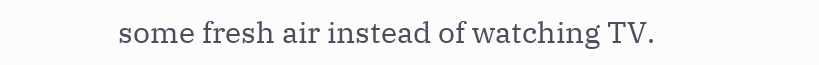some fresh air instead of watching TV.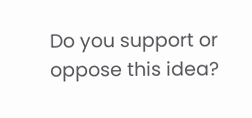Do you support or oppose this idea?